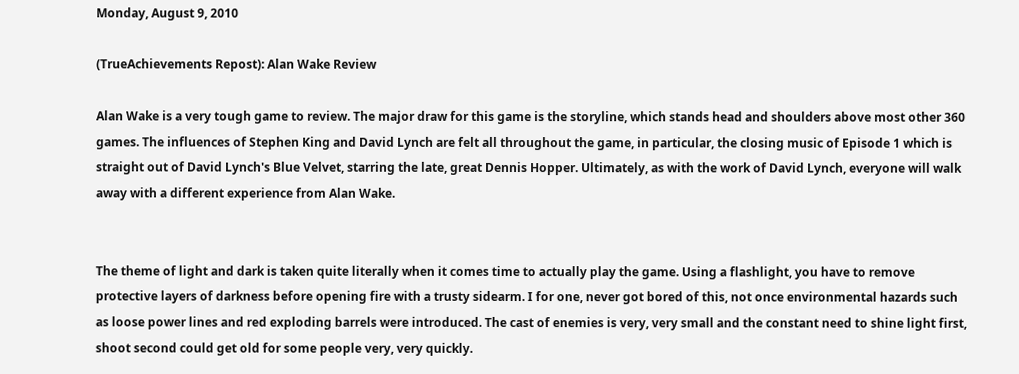Monday, August 9, 2010

(TrueAchievements Repost): Alan Wake Review

Alan Wake is a very tough game to review. The major draw for this game is the storyline, which stands head and shoulders above most other 360 games. The influences of Stephen King and David Lynch are felt all throughout the game, in particular, the closing music of Episode 1 which is straight out of David Lynch's Blue Velvet, starring the late, great Dennis Hopper. Ultimately, as with the work of David Lynch, everyone will walk away with a different experience from Alan Wake.


The theme of light and dark is taken quite literally when it comes time to actually play the game. Using a flashlight, you have to remove protective layers of darkness before opening fire with a trusty sidearm. I for one, never got bored of this, not once environmental hazards such as loose power lines and red exploding barrels were introduced. The cast of enemies is very, very small and the constant need to shine light first, shoot second could get old for some people very, very quickly.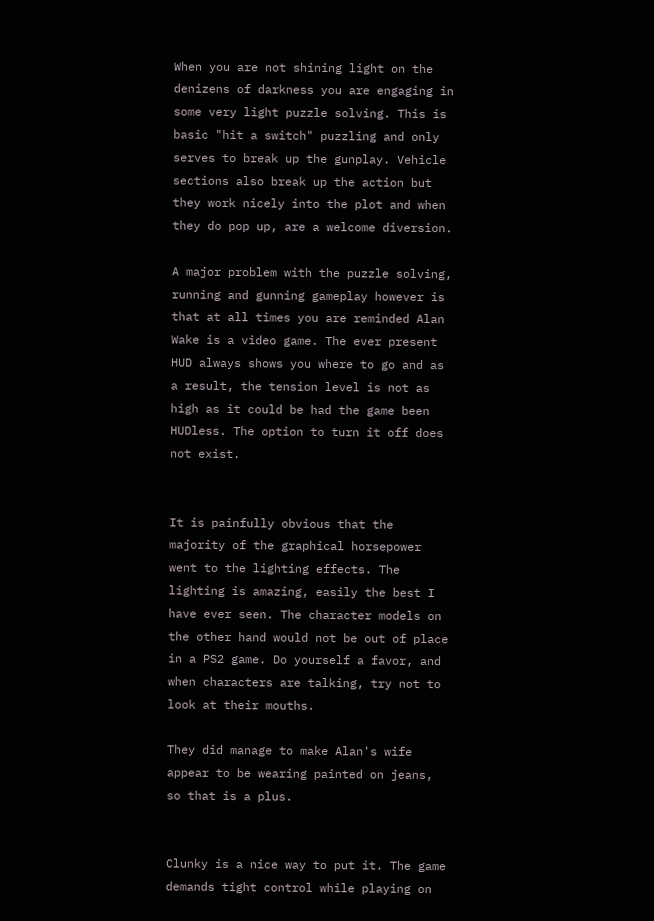When you are not shining light on the denizens of darkness you are engaging in some very light puzzle solving. This is basic "hit a switch" puzzling and only serves to break up the gunplay. Vehicle sections also break up the action but they work nicely into the plot and when they do pop up, are a welcome diversion.

A major problem with the puzzle solving, running and gunning gameplay however is that at all times you are reminded Alan Wake is a video game. The ever present HUD always shows you where to go and as a result, the tension level is not as high as it could be had the game been HUDless. The option to turn it off does not exist.


It is painfully obvious that the majority of the graphical horsepower went to the lighting effects. The lighting is amazing, easily the best I have ever seen. The character models on the other hand would not be out of place in a PS2 game. Do yourself a favor, and when characters are talking, try not to look at their mouths.

They did manage to make Alan's wife appear to be wearing painted on jeans, so that is a plus.


Clunky is a nice way to put it. The game demands tight control while playing on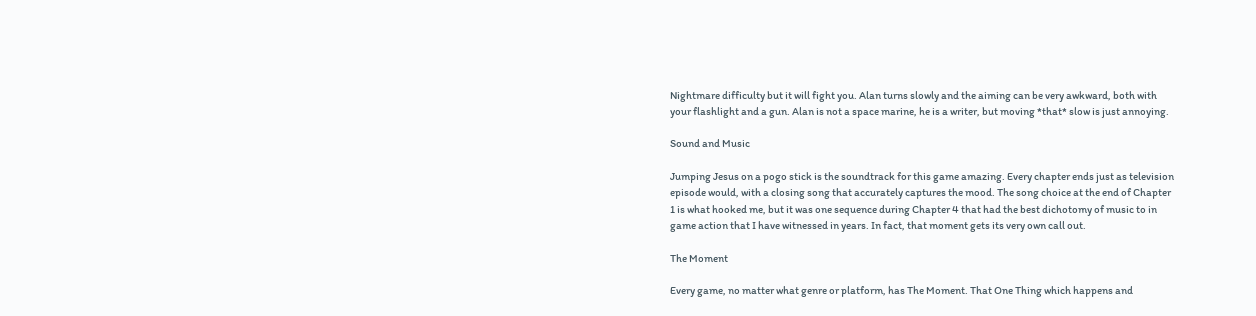Nightmare difficulty but it will fight you. Alan turns slowly and the aiming can be very awkward, both with your flashlight and a gun. Alan is not a space marine, he is a writer, but moving *that* slow is just annoying.

Sound and Music

Jumping Jesus on a pogo stick is the soundtrack for this game amazing. Every chapter ends just as television episode would, with a closing song that accurately captures the mood. The song choice at the end of Chapter 1 is what hooked me, but it was one sequence during Chapter 4 that had the best dichotomy of music to in game action that I have witnessed in years. In fact, that moment gets its very own call out.

The Moment

Every game, no matter what genre or platform, has The Moment. That One Thing which happens and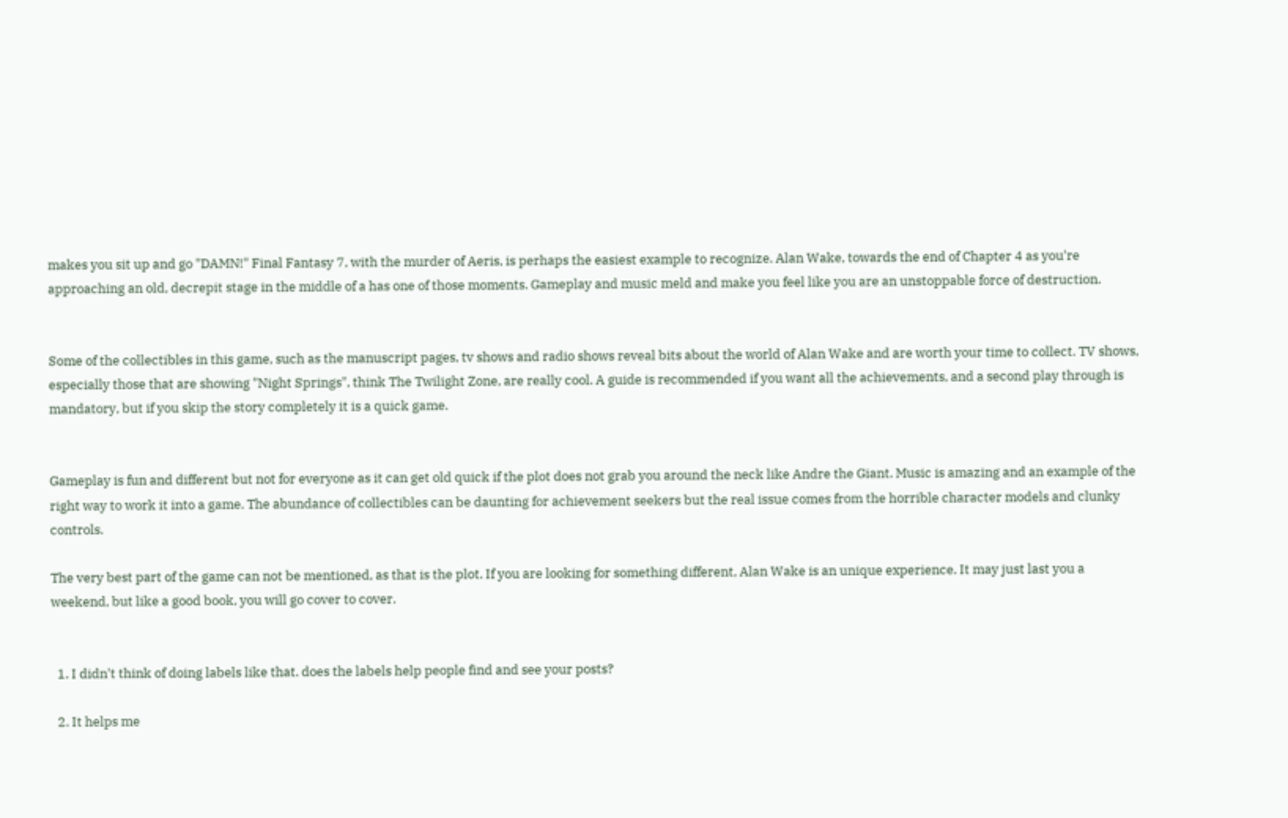makes you sit up and go "DAMN!" Final Fantasy 7, with the murder of Aeris, is perhaps the easiest example to recognize. Alan Wake, towards the end of Chapter 4 as you're approaching an old, decrepit stage in the middle of a has one of those moments. Gameplay and music meld and make you feel like you are an unstoppable force of destruction.


Some of the collectibles in this game, such as the manuscript pages, tv shows and radio shows reveal bits about the world of Alan Wake and are worth your time to collect. TV shows, especially those that are showing "Night Springs", think The Twilight Zone, are really cool. A guide is recommended if you want all the achievements, and a second play through is mandatory, but if you skip the story completely it is a quick game.


Gameplay is fun and different but not for everyone as it can get old quick if the plot does not grab you around the neck like Andre the Giant. Music is amazing and an example of the right way to work it into a game. The abundance of collectibles can be daunting for achievement seekers but the real issue comes from the horrible character models and clunky controls.

The very best part of the game can not be mentioned, as that is the plot. If you are looking for something different, Alan Wake is an unique experience. It may just last you a weekend, but like a good book, you will go cover to cover.


  1. I didn't think of doing labels like that. does the labels help people find and see your posts?

  2. It helps me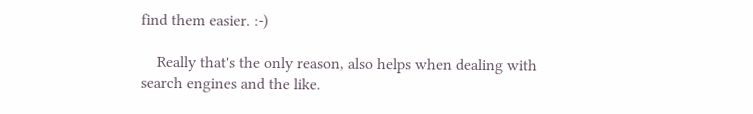find them easier. :-)

    Really that's the only reason, also helps when dealing with search engines and the like.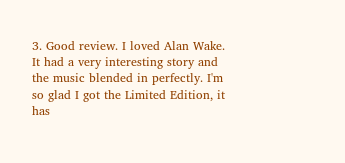3. Good review. I loved Alan Wake. It had a very interesting story and the music blended in perfectly. I'm so glad I got the Limited Edition, it has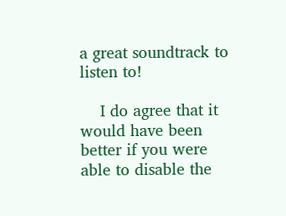a great soundtrack to listen to!

    I do agree that it would have been better if you were able to disable the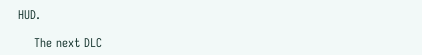HUD.

    The next DLC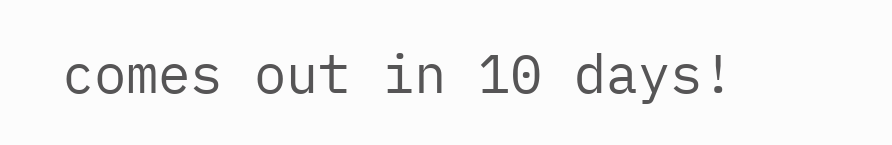comes out in 10 days!